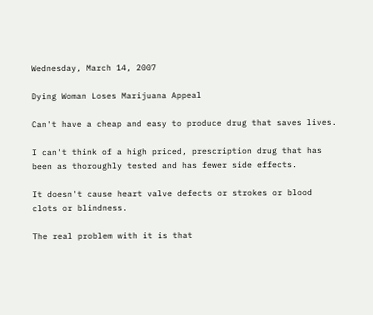Wednesday, March 14, 2007

Dying Woman Loses Marijuana Appeal

Can't have a cheap and easy to produce drug that saves lives.

I can't think of a high priced, prescription drug that has been as thoroughly tested and has fewer side effects.

It doesn't cause heart valve defects or strokes or blood clots or blindness.

The real problem with it is that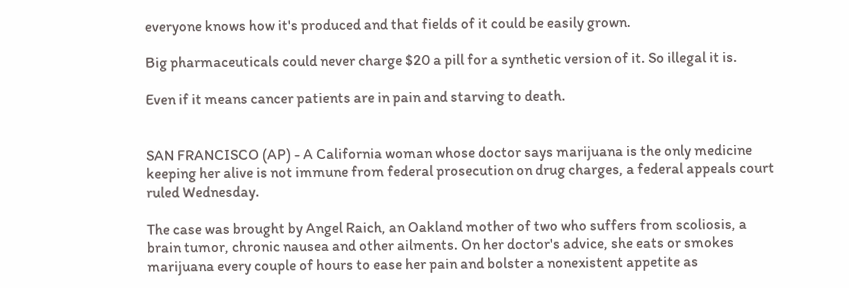everyone knows how it's produced and that fields of it could be easily grown.

Big pharmaceuticals could never charge $20 a pill for a synthetic version of it. So illegal it is.

Even if it means cancer patients are in pain and starving to death.


SAN FRANCISCO (AP) - A California woman whose doctor says marijuana is the only medicine keeping her alive is not immune from federal prosecution on drug charges, a federal appeals court ruled Wednesday.

The case was brought by Angel Raich, an Oakland mother of two who suffers from scoliosis, a brain tumor, chronic nausea and other ailments. On her doctor's advice, she eats or smokes marijuana every couple of hours to ease her pain and bolster a nonexistent appetite as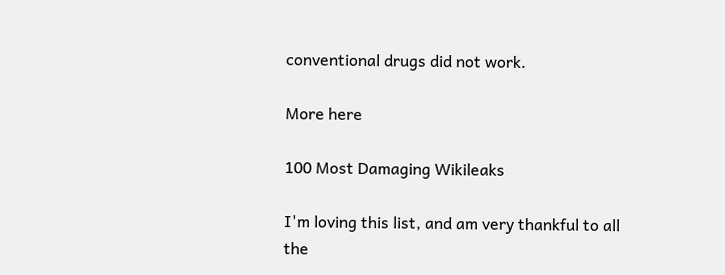conventional drugs did not work.

More here

100 Most Damaging Wikileaks

I'm loving this list, and am very thankful to all the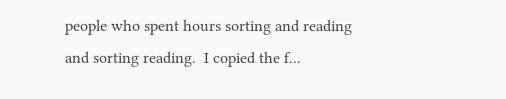people who spent hours sorting and reading and sorting reading.  I copied the f...